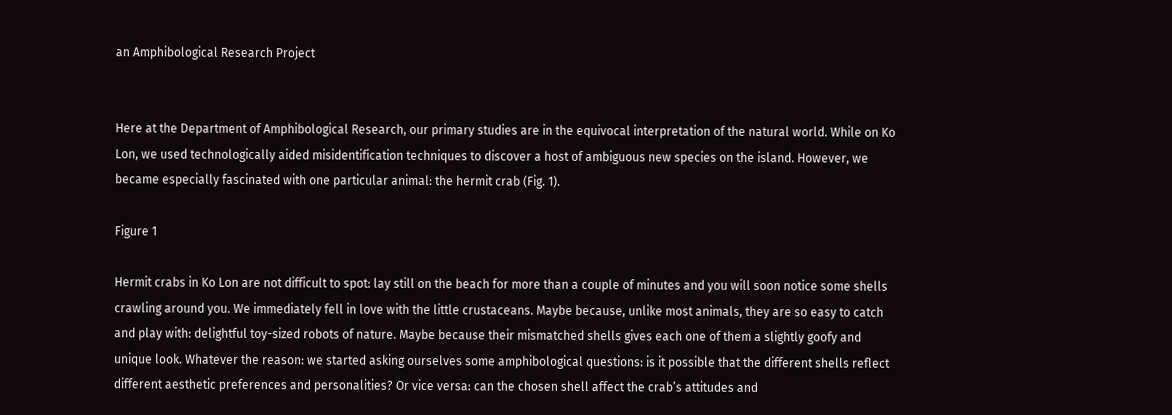an Amphibological Research Project


Here at the Department of Amphibological Research, our primary studies are in the equivocal interpretation of the natural world. While on Ko Lon, we used technologically aided misidentification techniques to discover a host of ambiguous new species on the island. However, we became especially fascinated with one particular animal: the hermit crab (Fig. 1).

Figure 1

Hermit crabs in Ko Lon are not difficult to spot: lay still on the beach for more than a couple of minutes and you will soon notice some shells crawling around you. We immediately fell in love with the little crustaceans. Maybe because, unlike most animals, they are so easy to catch and play with: delightful toy-sized robots of nature. Maybe because their mismatched shells gives each one of them a slightly goofy and unique look. Whatever the reason: we started asking ourselves some amphibological questions: is it possible that the different shells reflect different aesthetic preferences and personalities? Or vice versa: can the chosen shell affect the crab’s attitudes and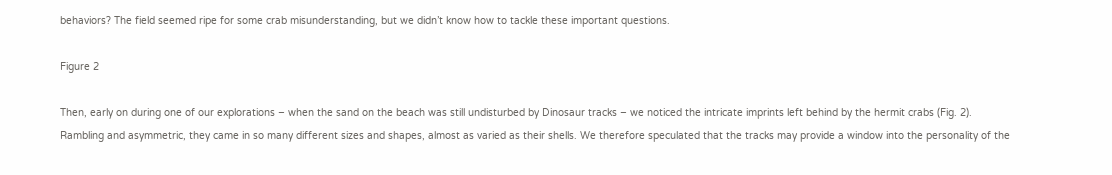behaviors? The field seemed ripe for some crab misunderstanding, but we didn’t know how to tackle these important questions.

Figure 2

Then, early on during one of our explorations – when the sand on the beach was still undisturbed by Dinosaur tracks – we noticed the intricate imprints left behind by the hermit crabs (Fig. 2). Rambling and asymmetric, they came in so many different sizes and shapes, almost as varied as their shells. We therefore speculated that the tracks may provide a window into the personality of the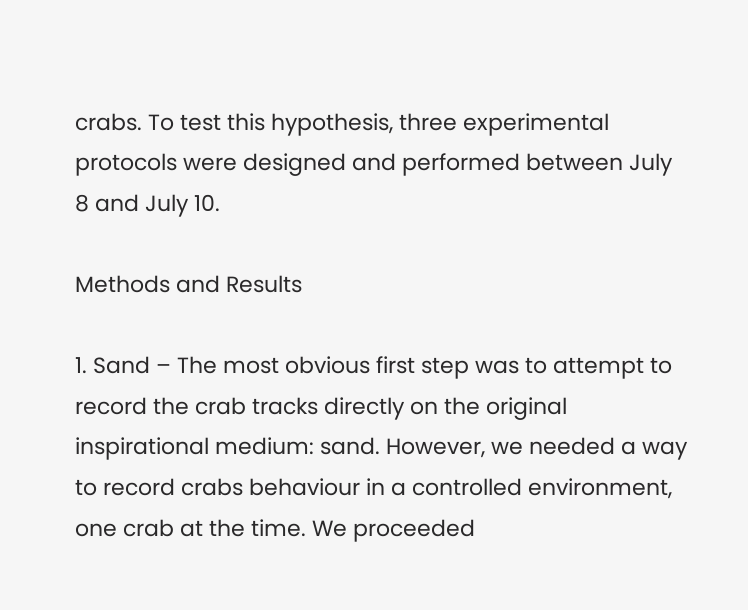crabs. To test this hypothesis, three experimental protocols were designed and performed between July 8 and July 10.

Methods and Results

1. Sand – The most obvious first step was to attempt to record the crab tracks directly on the original inspirational medium: sand. However, we needed a way to record crabs behaviour in a controlled environment, one crab at the time. We proceeded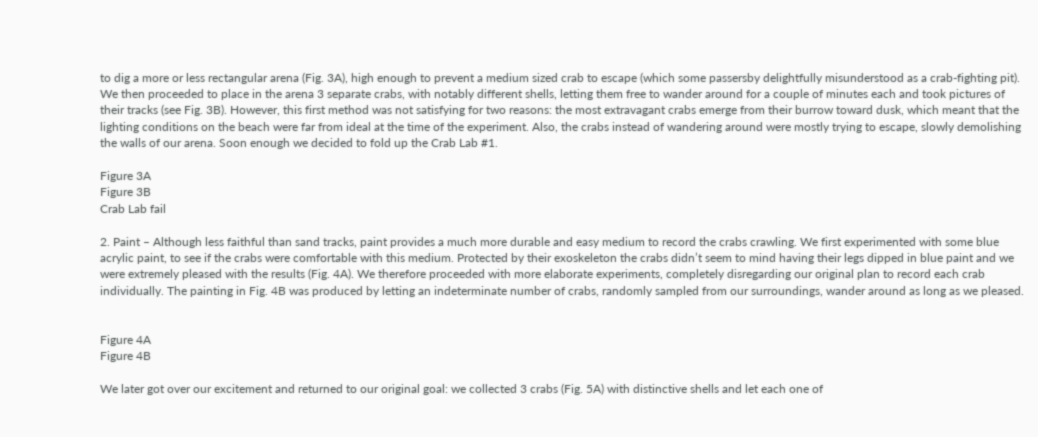to dig a more or less rectangular arena (Fig. 3A), high enough to prevent a medium sized crab to escape (which some passersby delightfully misunderstood as a crab-fighting pit). We then proceeded to place in the arena 3 separate crabs, with notably different shells, letting them free to wander around for a couple of minutes each and took pictures of their tracks (see Fig. 3B). However, this first method was not satisfying for two reasons: the most extravagant crabs emerge from their burrow toward dusk, which meant that the lighting conditions on the beach were far from ideal at the time of the experiment. Also, the crabs instead of wandering around were mostly trying to escape, slowly demolishing the walls of our arena. Soon enough we decided to fold up the Crab Lab #1.

Figure 3A
Figure 3B
Crab Lab fail

2. Paint – Although less faithful than sand tracks, paint provides a much more durable and easy medium to record the crabs crawling. We first experimented with some blue acrylic paint, to see if the crabs were comfortable with this medium. Protected by their exoskeleton the crabs didn’t seem to mind having their legs dipped in blue paint and we were extremely pleased with the results (Fig. 4A). We therefore proceeded with more elaborate experiments, completely disregarding our original plan to record each crab individually. The painting in Fig. 4B was produced by letting an indeterminate number of crabs, randomly sampled from our surroundings, wander around as long as we pleased.


Figure 4A
Figure 4B

We later got over our excitement and returned to our original goal: we collected 3 crabs (Fig. 5A) with distinctive shells and let each one of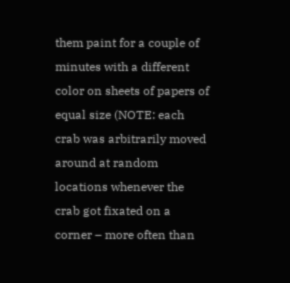them paint for a couple of minutes with a different color on sheets of papers of equal size (NOTE: each crab was arbitrarily moved around at random locations whenever the crab got fixated on a corner – more often than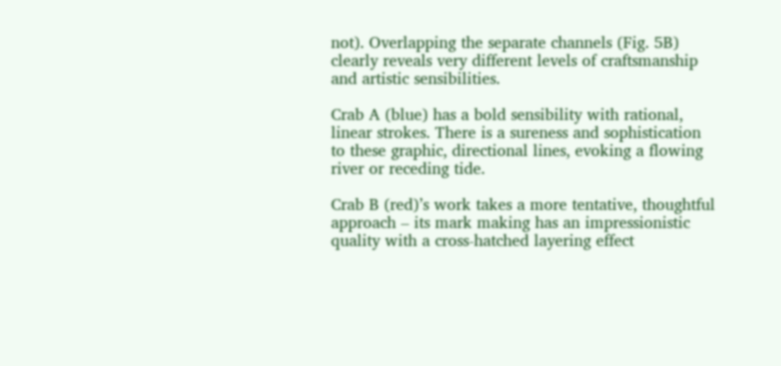not). Overlapping the separate channels (Fig. 5B) clearly reveals very different levels of craftsmanship and artistic sensibilities.

Crab A (blue) has a bold sensibility with rational, linear strokes. There is a sureness and sophistication to these graphic, directional lines, evoking a flowing river or receding tide.

Crab B (red)’s work takes a more tentative, thoughtful approach – its mark making has an impressionistic quality with a cross-hatched layering effect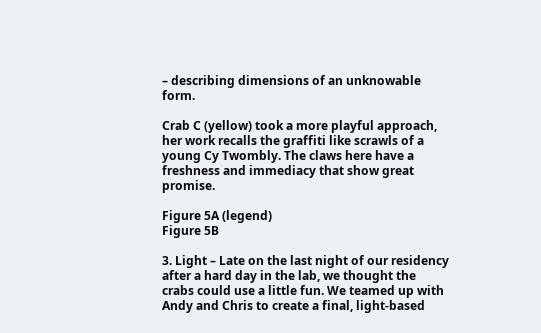– describing dimensions of an unknowable form.

Crab C (yellow) took a more playful approach, her work recalls the graffiti like scrawls of a young Cy Twombly. The claws here have a freshness and immediacy that show great promise.

Figure 5A (legend)
Figure 5B

3. Light – Late on the last night of our residency after a hard day in the lab, we thought the crabs could use a little fun. We teamed up with Andy and Chris to create a final, light-based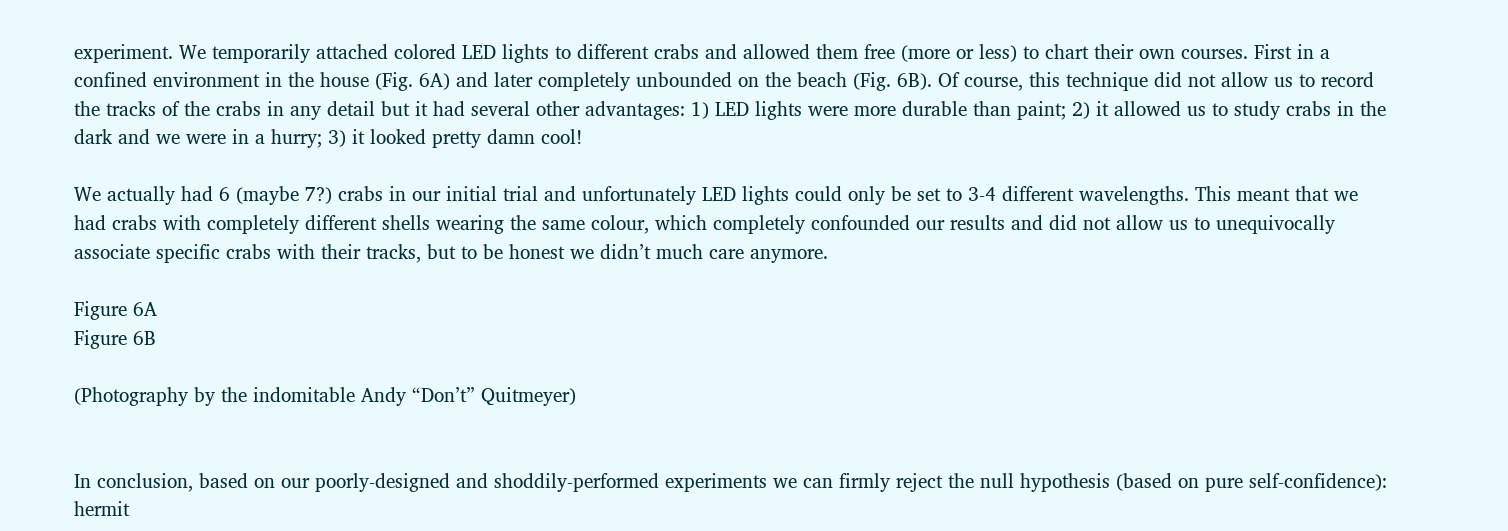experiment. We temporarily attached colored LED lights to different crabs and allowed them free (more or less) to chart their own courses. First in a confined environment in the house (Fig. 6A) and later completely unbounded on the beach (Fig. 6B). Of course, this technique did not allow us to record the tracks of the crabs in any detail but it had several other advantages: 1) LED lights were more durable than paint; 2) it allowed us to study crabs in the dark and we were in a hurry; 3) it looked pretty damn cool!

We actually had 6 (maybe 7?) crabs in our initial trial and unfortunately LED lights could only be set to 3-4 different wavelengths. This meant that we had crabs with completely different shells wearing the same colour, which completely confounded our results and did not allow us to unequivocally associate specific crabs with their tracks, but to be honest we didn’t much care anymore.

Figure 6A
Figure 6B

(Photography by the indomitable Andy “Don’t” Quitmeyer)


In conclusion, based on our poorly-designed and shoddily-performed experiments we can firmly reject the null hypothesis (based on pure self-confidence): hermit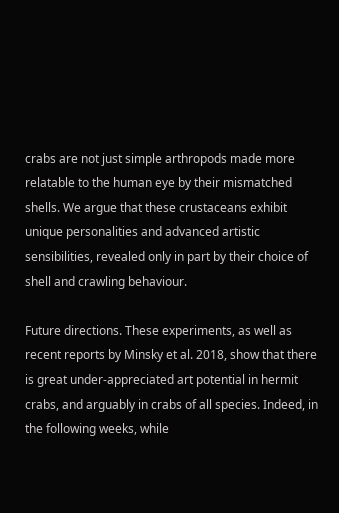crabs are not just simple arthropods made more relatable to the human eye by their mismatched shells. We argue that these crustaceans exhibit unique personalities and advanced artistic sensibilities, revealed only in part by their choice of shell and crawling behaviour.

Future directions. These experiments, as well as recent reports by Minsky et al. 2018, show that there is great under-appreciated art potential in hermit crabs, and arguably in crabs of all species. Indeed, in the following weeks, while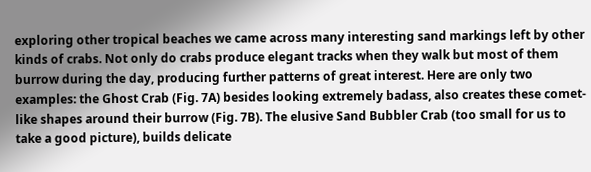exploring other tropical beaches we came across many interesting sand markings left by other kinds of crabs. Not only do crabs produce elegant tracks when they walk but most of them burrow during the day, producing further patterns of great interest. Here are only two examples: the Ghost Crab (Fig. 7A) besides looking extremely badass, also creates these comet-like shapes around their burrow (Fig. 7B). The elusive Sand Bubbler Crab (too small for us to take a good picture), builds delicate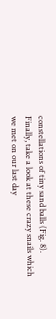constellations of tiny sand balls (Fig. 8). Finally, take a look at these crazy snails which we met on our last day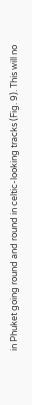in Phuket going round and round in celtic-looking tracks (Fig. 9). This will no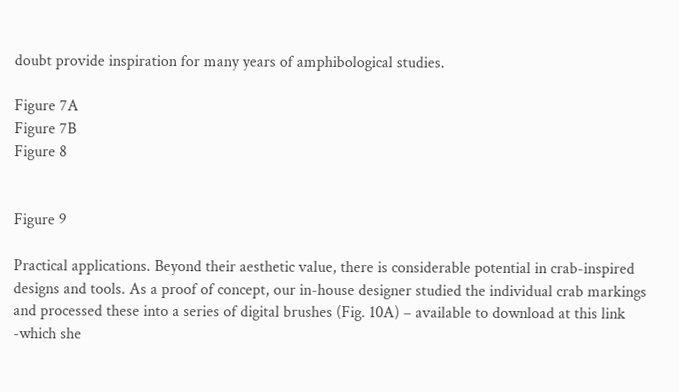doubt provide inspiration for many years of amphibological studies.

Figure 7A
Figure 7B
Figure 8


Figure 9

Practical applications. Beyond their aesthetic value, there is considerable potential in crab-inspired designs and tools. As a proof of concept, our in-house designer studied the individual crab markings and processed these into a series of digital brushes (Fig. 10A) – available to download at this link -which she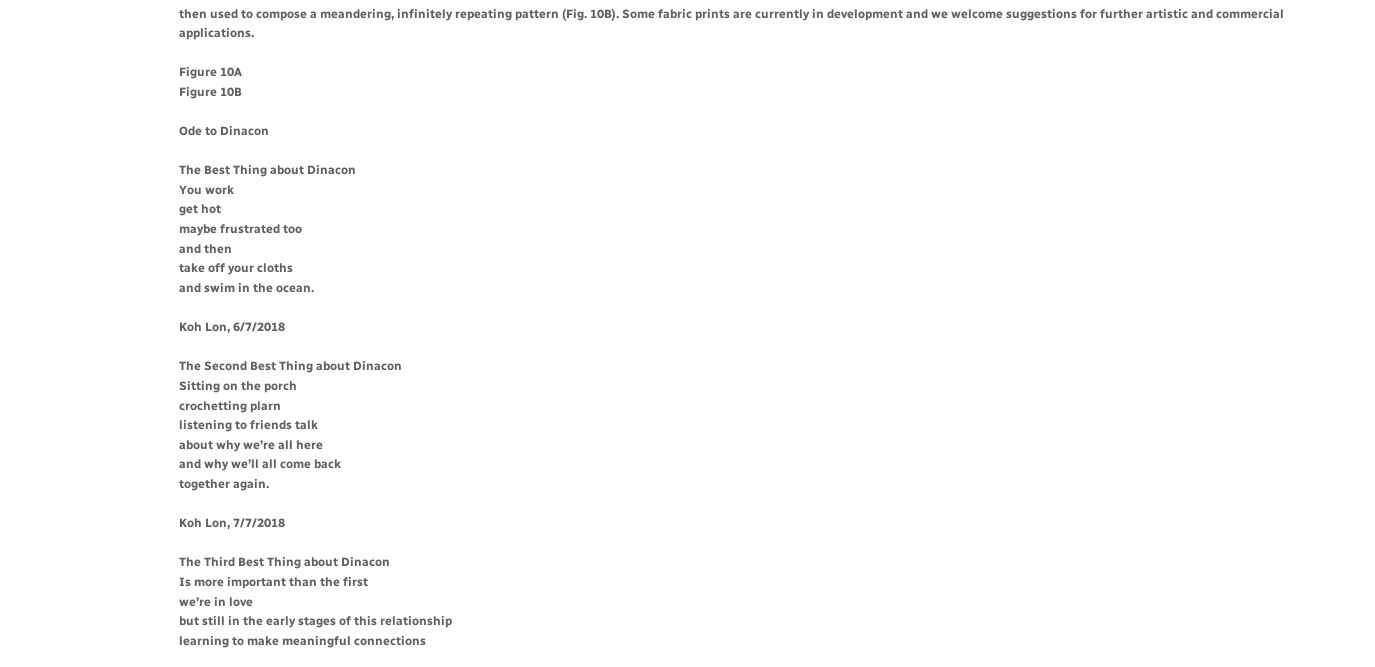then used to compose a meandering, infinitely repeating pattern (Fig. 10B). Some fabric prints are currently in development and we welcome suggestions for further artistic and commercial applications.

Figure 10A
Figure 10B

Ode to Dinacon

The Best Thing about Dinacon
You work
get hot
maybe frustrated too
and then
take off your cloths
and swim in the ocean.

Koh Lon, 6/7/2018

The Second Best Thing about Dinacon
Sitting on the porch
crochetting plarn
listening to friends talk
about why we’re all here
and why we’ll all come back
together again.

Koh Lon, 7/7/2018

The Third Best Thing about Dinacon
Is more important than the first
we’re in love
but still in the early stages of this relationship
learning to make meaningful connections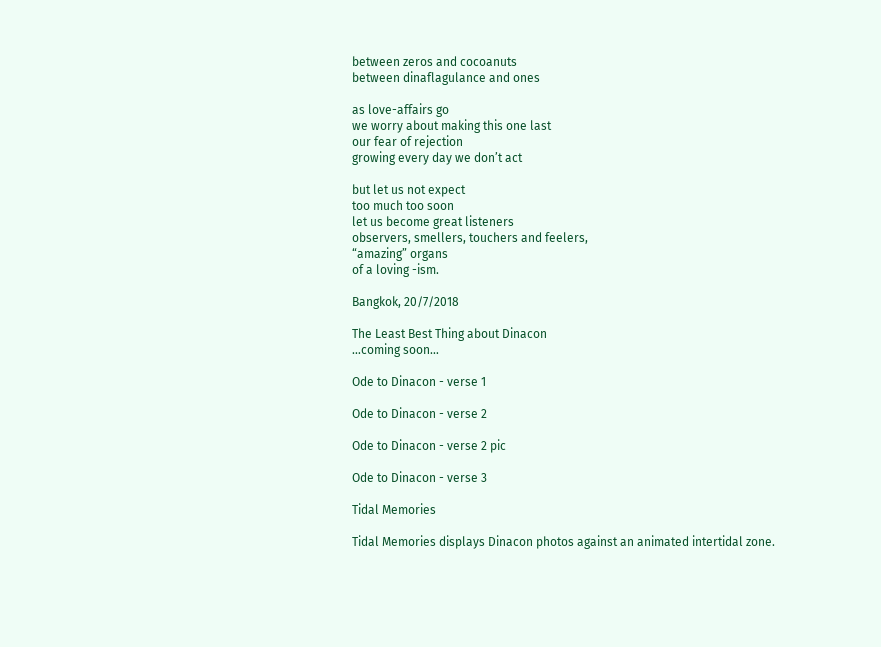between zeros and cocoanuts
between dinaflagulance and ones

as love-affairs go
we worry about making this one last
our fear of rejection
growing every day we don’t act

but let us not expect
too much too soon
let us become great listeners
observers, smellers, touchers and feelers,
“amazing” organs
of a loving -ism.

Bangkok, 20/7/2018

The Least Best Thing about Dinacon
…coming soon…

Ode to Dinacon - verse 1

Ode to Dinacon - verse 2

Ode to Dinacon - verse 2 pic

Ode to Dinacon - verse 3

Tidal Memories

Tidal Memories displays Dinacon photos against an animated intertidal zone.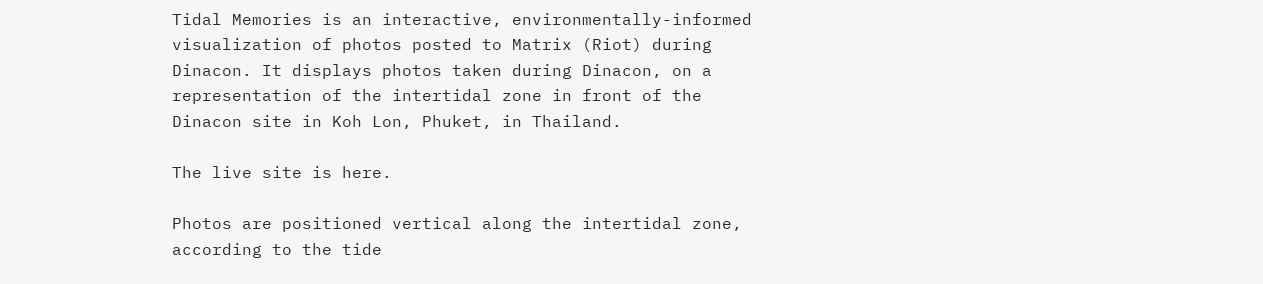Tidal Memories is an interactive, environmentally-informed visualization of photos posted to Matrix (Riot) during Dinacon. It displays photos taken during Dinacon, on a representation of the intertidal zone in front of the Dinacon site in Koh Lon, Phuket, in Thailand.

The live site is here.

Photos are positioned vertical along the intertidal zone, according to the tide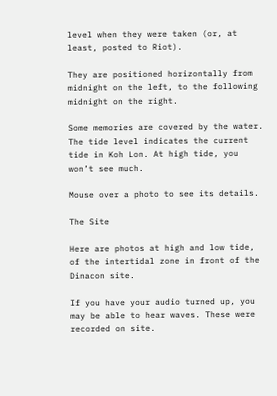level when they were taken (or, at least, posted to Riot).

They are positioned horizontally from midnight on the left, to the following midnight on the right.

Some memories are covered by the water. The tide level indicates the current tide in Koh Lon. At high tide, you won’t see much.

Mouse over a photo to see its details.

The Site

Here are photos at high and low tide, of the intertidal zone in front of the Dinacon site.

If you have your audio turned up, you may be able to hear waves. These were recorded on site.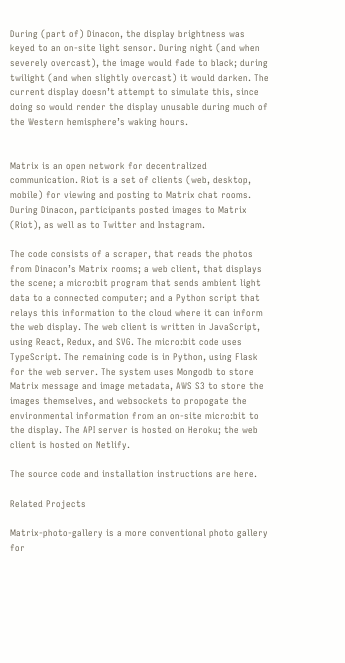During (part of) Dinacon, the display brightness was keyed to an on-site light sensor. During night (and when severely overcast), the image would fade to black; during twilight (and when slightly overcast) it would darken. The current display doesn’t attempt to simulate this, since doing so would render the display unusable during much of the Western hemisphere’s waking hours.


Matrix is an open network for decentralized communication. Riot is a set of clients (web, desktop, mobile) for viewing and posting to Matrix chat rooms. During Dinacon, participants posted images to Matrix (Riot), as well as to Twitter and Instagram.

The code consists of a scraper, that reads the photos from Dinacon’s Matrix rooms; a web client, that displays the scene; a micro:bit program that sends ambient light data to a connected computer; and a Python script that relays this information to the cloud where it can inform the web display. The web client is written in JavaScript, using React, Redux, and SVG. The micro:bit code uses TypeScript. The remaining code is in Python, using Flask for the web server. The system uses Mongodb to store Matrix message and image metadata, AWS S3 to store the images themselves, and websockets to propogate the environmental information from an on-site micro:bit to the display. The API server is hosted on Heroku; the web client is hosted on Netlify.

The source code and installation instructions are here.

Related Projects

Matrix-photo-gallery is a more conventional photo gallery for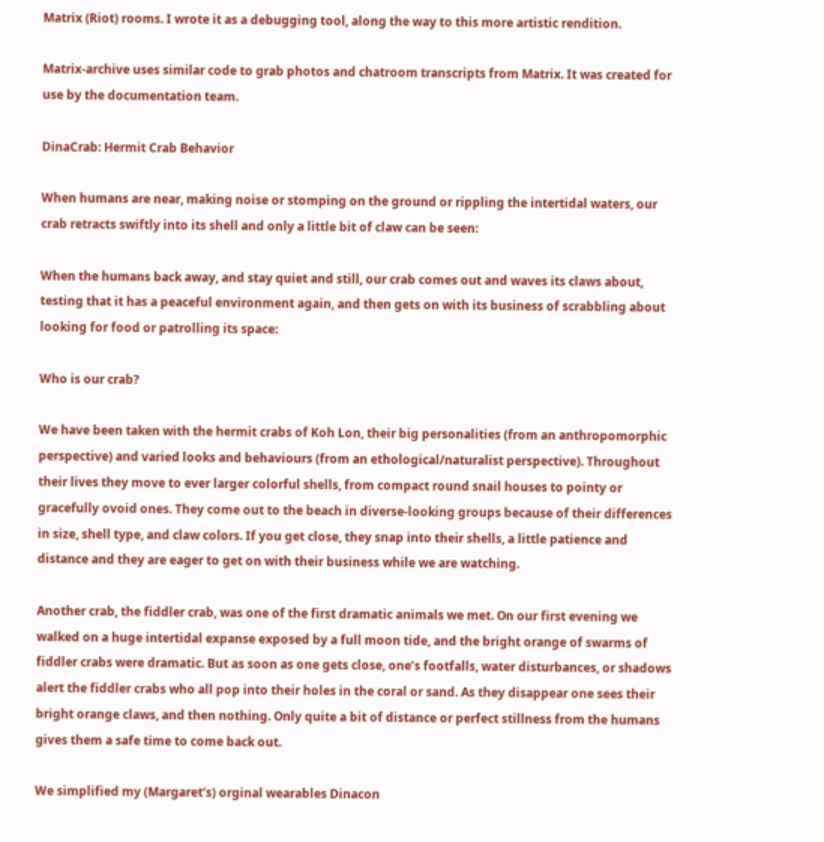Matrix (Riot) rooms. I wrote it as a debugging tool, along the way to this more artistic rendition.

Matrix-archive uses similar code to grab photos and chatroom transcripts from Matrix. It was created for use by the documentation team.

DinaCrab: Hermit Crab Behavior

When humans are near, making noise or stomping on the ground or rippling the intertidal waters, our crab retracts swiftly into its shell and only a little bit of claw can be seen:

When the humans back away, and stay quiet and still, our crab comes out and waves its claws about, testing that it has a peaceful environment again, and then gets on with its business of scrabbling about looking for food or patrolling its space:

Who is our crab?

We have been taken with the hermit crabs of Koh Lon, their big personalities (from an anthropomorphic perspective) and varied looks and behaviours (from an ethological/naturalist perspective). Throughout their lives they move to ever larger colorful shells, from compact round snail houses to pointy or gracefully ovoid ones. They come out to the beach in diverse-looking groups because of their differences in size, shell type, and claw colors. If you get close, they snap into their shells, a little patience and distance and they are eager to get on with their business while we are watching.

Another crab, the fiddler crab, was one of the first dramatic animals we met. On our first evening we walked on a huge intertidal expanse exposed by a full moon tide, and the bright orange of swarms of fiddler crabs were dramatic. But as soon as one gets close, one’s footfalls, water disturbances, or shadows alert the fiddler crabs who all pop into their holes in the coral or sand. As they disappear one sees their bright orange claws, and then nothing. Only quite a bit of distance or perfect stillness from the humans gives them a safe time to come back out.

We simplified my (Margaret’s) orginal wearables Dinacon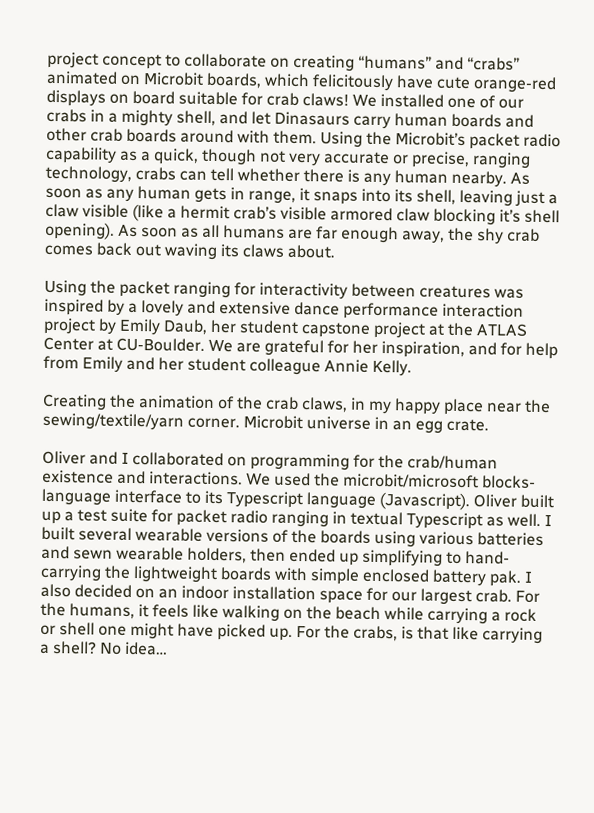project concept to collaborate on creating “humans” and “crabs” animated on Microbit boards, which felicitously have cute orange-red displays on board suitable for crab claws! We installed one of our crabs in a mighty shell, and let Dinasaurs carry human boards and other crab boards around with them. Using the Microbit’s packet radio capability as a quick, though not very accurate or precise, ranging technology, crabs can tell whether there is any human nearby. As soon as any human gets in range, it snaps into its shell, leaving just a claw visible (like a hermit crab’s visible armored claw blocking it’s shell opening). As soon as all humans are far enough away, the shy crab comes back out waving its claws about.

Using the packet ranging for interactivity between creatures was inspired by a lovely and extensive dance performance interaction project by Emily Daub, her student capstone project at the ATLAS Center at CU-Boulder. We are grateful for her inspiration, and for help from Emily and her student colleague Annie Kelly.

Creating the animation of the crab claws, in my happy place near the sewing/textile/yarn corner. Microbit universe in an egg crate.

Oliver and I collaborated on programming for the crab/human existence and interactions. We used the microbit/microsoft blocks-language interface to its Typescript language (Javascript). Oliver built up a test suite for packet radio ranging in textual Typescript as well. I built several wearable versions of the boards using various batteries and sewn wearable holders, then ended up simplifying to hand-carrying the lightweight boards with simple enclosed battery pak. I also decided on an indoor installation space for our largest crab. For the humans, it feels like walking on the beach while carrying a rock or shell one might have picked up. For the crabs, is that like carrying a shell? No idea…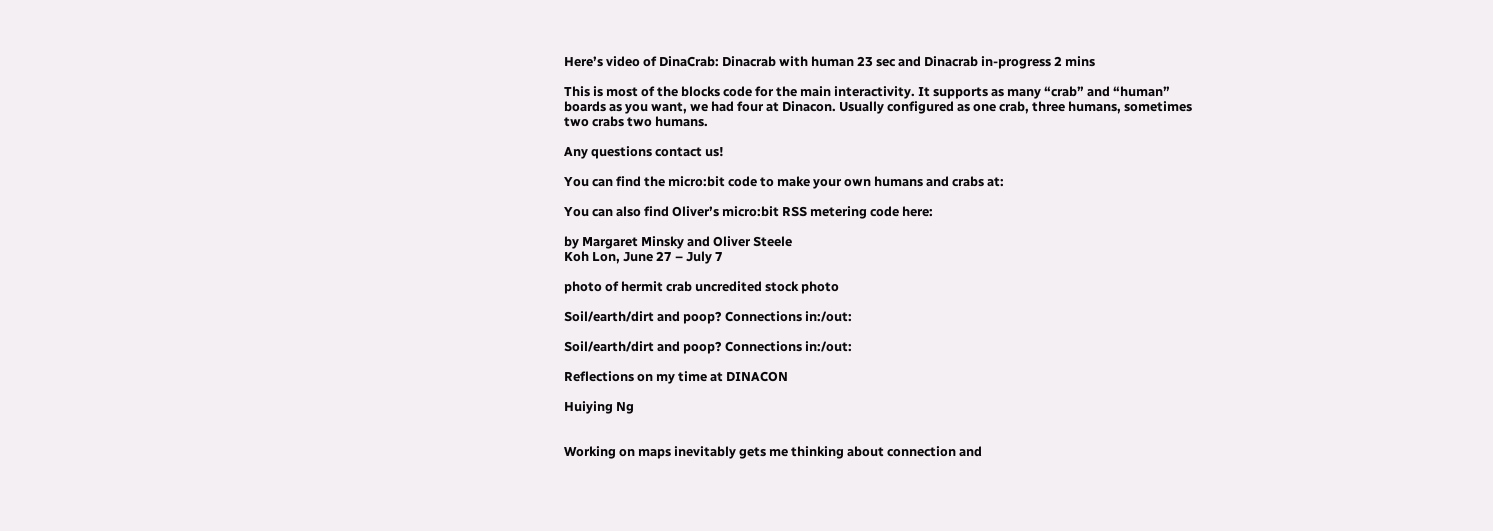Here’s video of DinaCrab: Dinacrab with human 23 sec and Dinacrab in-progress 2 mins

This is most of the blocks code for the main interactivity. It supports as many “crab” and “human” boards as you want, we had four at Dinacon. Usually configured as one crab, three humans, sometimes two crabs two humans.

Any questions contact us!

You can find the micro:bit code to make your own humans and crabs at:

You can also find Oliver’s micro:bit RSS metering code here:

by Margaret Minsky and Oliver Steele
Koh Lon, June 27 – July 7

photo of hermit crab uncredited stock photo

Soil/earth/dirt and poop? Connections in:/out:

Soil/earth/dirt and poop? Connections in:/out:

Reflections on my time at DINACON

Huiying Ng


Working on maps inevitably gets me thinking about connection and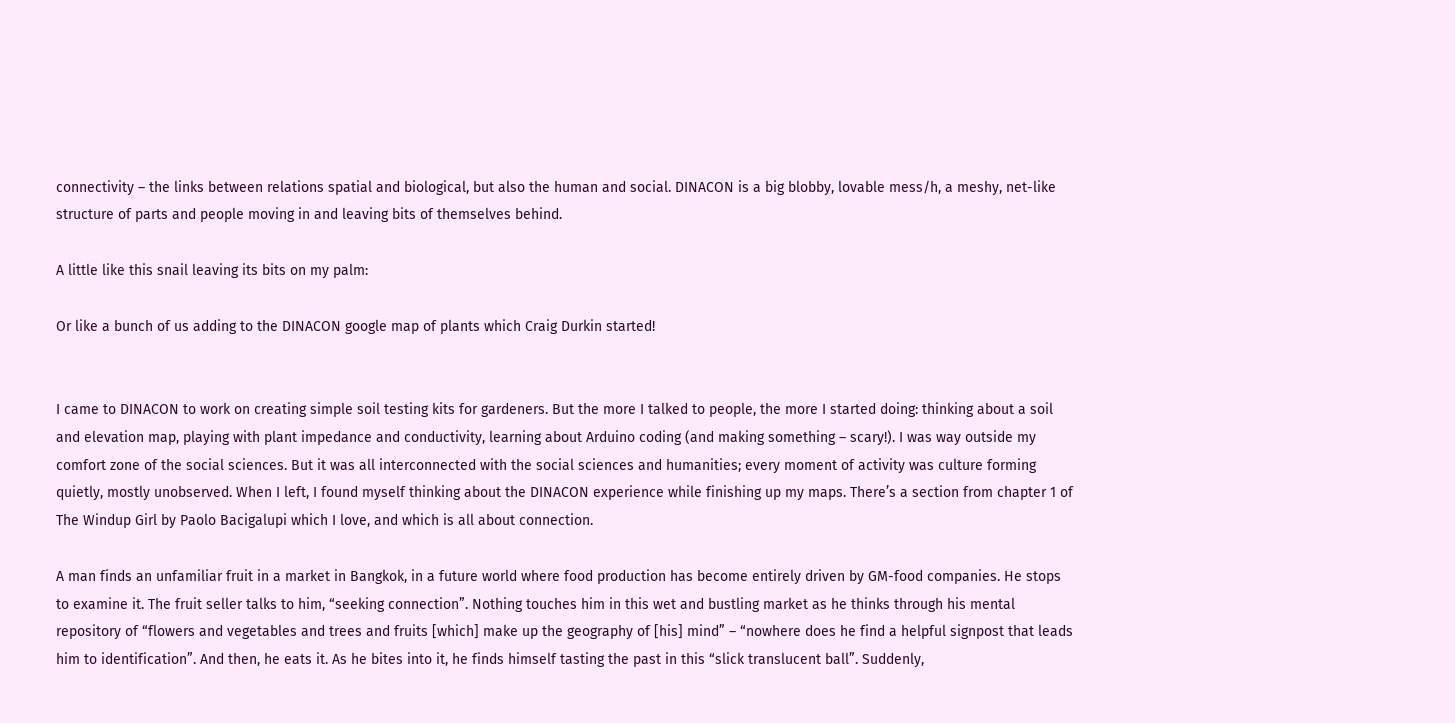connectivity – the links between relations spatial and biological, but also the human and social. DINACON is a big blobby, lovable mess/h, a meshy, net-like structure of parts and people moving in and leaving bits of themselves behind.

A little like this snail leaving its bits on my palm:

Or like a bunch of us adding to the DINACON google map of plants which Craig Durkin started!


I came to DINACON to work on creating simple soil testing kits for gardeners. But the more I talked to people, the more I started doing: thinking about a soil and elevation map, playing with plant impedance and conductivity, learning about Arduino coding (and making something – scary!). I was way outside my comfort zone of the social sciences. But it was all interconnected with the social sciences and humanities; every moment of activity was culture forming quietly, mostly unobserved. When I left, I found myself thinking about the DINACON experience while finishing up my maps. There’s a section from chapter 1 of The Windup Girl by Paolo Bacigalupi which I love, and which is all about connection.

A man finds an unfamiliar fruit in a market in Bangkok, in a future world where food production has become entirely driven by GM-food companies. He stops to examine it. The fruit seller talks to him, “seeking connection”. Nothing touches him in this wet and bustling market as he thinks through his mental repository of “flowers and vegetables and trees and fruits [which] make up the geography of [his] mind” – “nowhere does he find a helpful signpost that leads him to identification”. And then, he eats it. As he bites into it, he finds himself tasting the past in this “slick translucent ball”. Suddenly,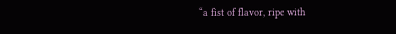“a fist of flavor, ripe with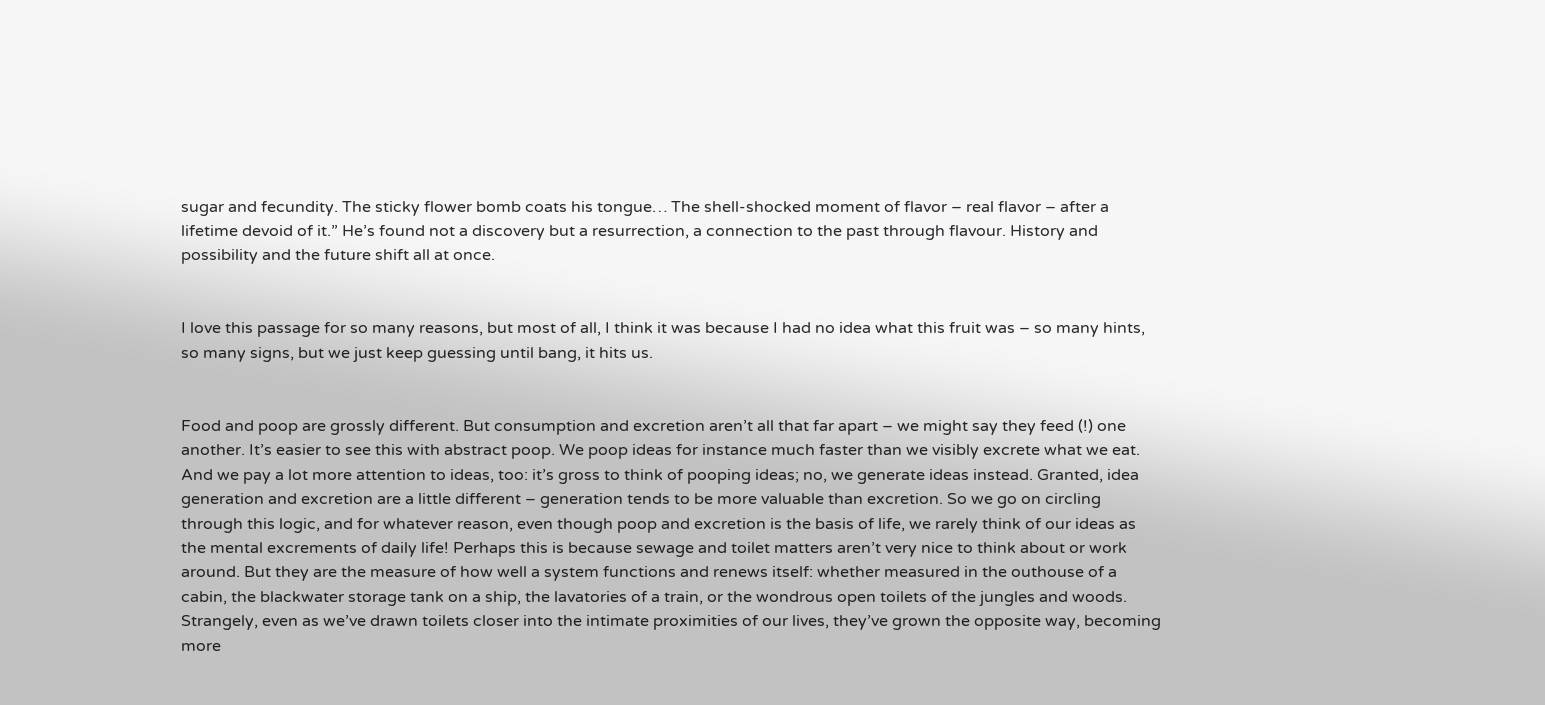sugar and fecundity. The sticky flower bomb coats his tongue… The shell-shocked moment of flavor – real flavor – after a lifetime devoid of it.” He’s found not a discovery but a resurrection, a connection to the past through flavour. History and possibility and the future shift all at once.


I love this passage for so many reasons, but most of all, I think it was because I had no idea what this fruit was – so many hints, so many signs, but we just keep guessing until bang, it hits us.


Food and poop are grossly different. But consumption and excretion aren’t all that far apart – we might say they feed (!) one another. It’s easier to see this with abstract poop. We poop ideas for instance much faster than we visibly excrete what we eat. And we pay a lot more attention to ideas, too: it’s gross to think of pooping ideas; no, we generate ideas instead. Granted, idea generation and excretion are a little different – generation tends to be more valuable than excretion. So we go on circling through this logic, and for whatever reason, even though poop and excretion is the basis of life, we rarely think of our ideas as the mental excrements of daily life! Perhaps this is because sewage and toilet matters aren’t very nice to think about or work around. But they are the measure of how well a system functions and renews itself: whether measured in the outhouse of a cabin, the blackwater storage tank on a ship, the lavatories of a train, or the wondrous open toilets of the jungles and woods. Strangely, even as we’ve drawn toilets closer into the intimate proximities of our lives, they’ve grown the opposite way, becoming more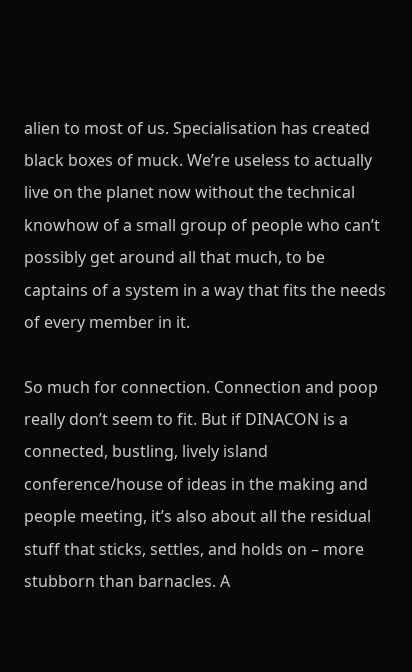alien to most of us. Specialisation has created black boxes of muck. We’re useless to actually live on the planet now without the technical knowhow of a small group of people who can’t possibly get around all that much, to be captains of a system in a way that fits the needs of every member in it.

So much for connection. Connection and poop really don’t seem to fit. But if DINACON is a connected, bustling, lively island conference/house of ideas in the making and people meeting, it’s also about all the residual stuff that sticks, settles, and holds on – more stubborn than barnacles. A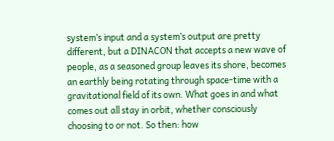system’s input and a system’s output are pretty different, but a DINACON that accepts a new wave of people, as a seasoned group leaves its shore, becomes an earthly being rotating through space-time with a gravitational field of its own. What goes in and what comes out all stay in orbit, whether consciously choosing to or not. So then: how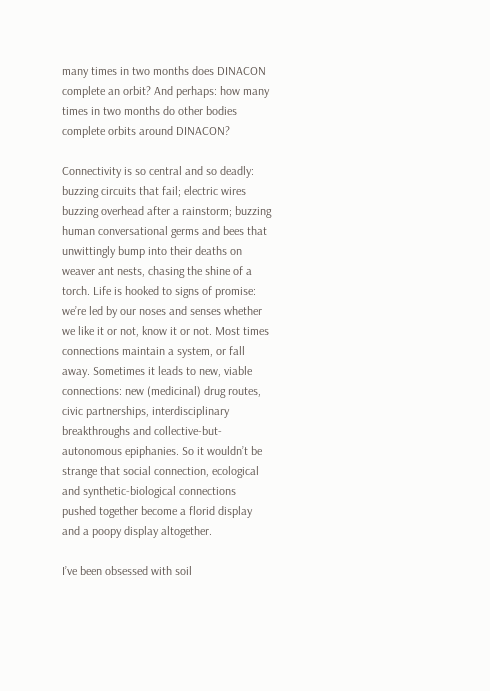many times in two months does DINACON complete an orbit? And perhaps: how many times in two months do other bodies complete orbits around DINACON?

Connectivity is so central and so deadly: buzzing circuits that fail; electric wires buzzing overhead after a rainstorm; buzzing human conversational germs and bees that unwittingly bump into their deaths on weaver ant nests, chasing the shine of a torch. Life is hooked to signs of promise: we’re led by our noses and senses whether we like it or not, know it or not. Most times connections maintain a system, or fall away. Sometimes it leads to new, viable connections: new (medicinal) drug routes, civic partnerships, interdisciplinary breakthroughs and collective-but-autonomous epiphanies. So it wouldn’t be strange that social connection, ecological and synthetic-biological connections pushed together become a florid display and a poopy display altogether.

I’ve been obsessed with soil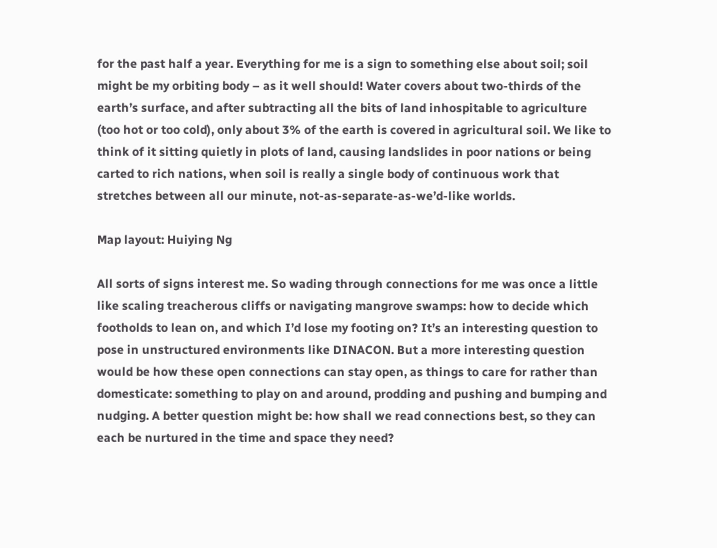for the past half a year. Everything for me is a sign to something else about soil; soil might be my orbiting body – as it well should! Water covers about two-thirds of the earth’s surface, and after subtracting all the bits of land inhospitable to agriculture (too hot or too cold), only about 3% of the earth is covered in agricultural soil. We like to think of it sitting quietly in plots of land, causing landslides in poor nations or being carted to rich nations, when soil is really a single body of continuous work that stretches between all our minute, not-as-separate-as-we’d-like worlds.

Map layout: Huiying Ng

All sorts of signs interest me. So wading through connections for me was once a little like scaling treacherous cliffs or navigating mangrove swamps: how to decide which footholds to lean on, and which I’d lose my footing on? It’s an interesting question to pose in unstructured environments like DINACON. But a more interesting question would be how these open connections can stay open, as things to care for rather than domesticate: something to play on and around, prodding and pushing and bumping and nudging. A better question might be: how shall we read connections best, so they can each be nurtured in the time and space they need?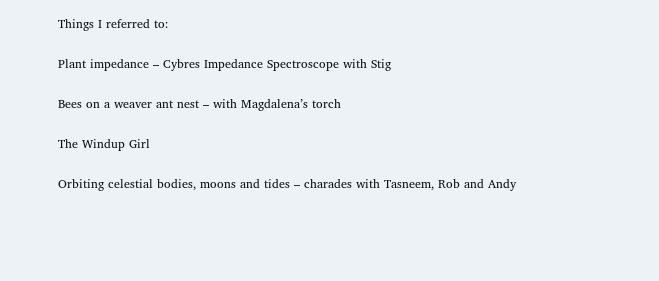Things I referred to:

Plant impedance – Cybres Impedance Spectroscope with Stig

Bees on a weaver ant nest – with Magdalena’s torch

The Windup Girl

Orbiting celestial bodies, moons and tides – charades with Tasneem, Rob and Andy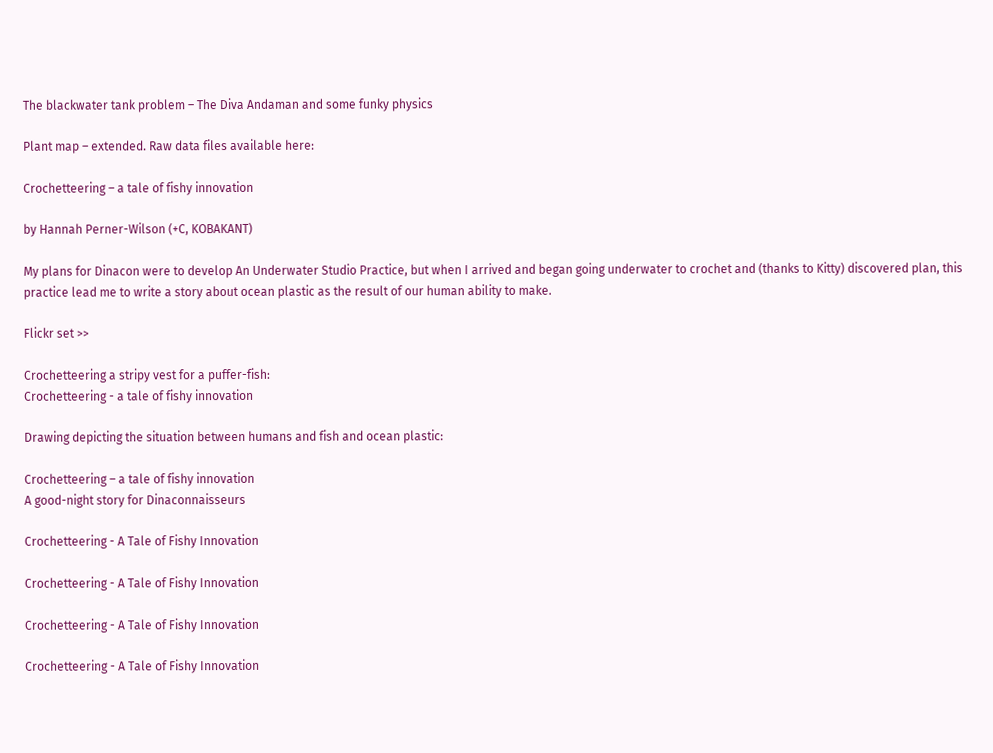The blackwater tank problem – The Diva Andaman and some funky physics

Plant map – extended. Raw data files available here:

Crochetteering – a tale of fishy innovation

by Hannah Perner-Wilson (+C, KOBAKANT)

My plans for Dinacon were to develop An Underwater Studio Practice, but when I arrived and began going underwater to crochet and (thanks to Kitty) discovered plan, this practice lead me to write a story about ocean plastic as the result of our human ability to make.

Flickr set >>

Crochetteering a stripy vest for a puffer-fish:
Crochetteering - a tale of fishy innovation

Drawing depicting the situation between humans and fish and ocean plastic:

Crochetteering – a tale of fishy innovation
A good-night story for Dinaconnaisseurs

Crochetteering - A Tale of Fishy Innovation

Crochetteering - A Tale of Fishy Innovation

Crochetteering - A Tale of Fishy Innovation

Crochetteering - A Tale of Fishy Innovation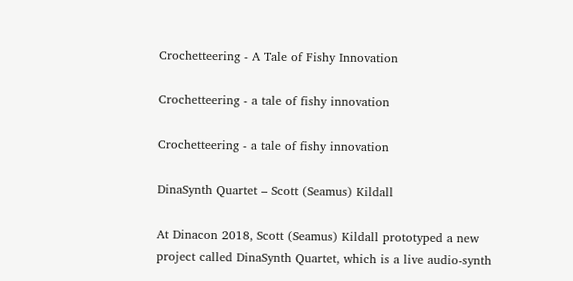Crochetteering - A Tale of Fishy Innovation

Crochetteering - a tale of fishy innovation

Crochetteering - a tale of fishy innovation

DinaSynth Quartet – Scott (Seamus) Kildall

At Dinacon 2018, Scott (Seamus) Kildall prototyped a new project called DinaSynth Quartet, which is a live audio-synth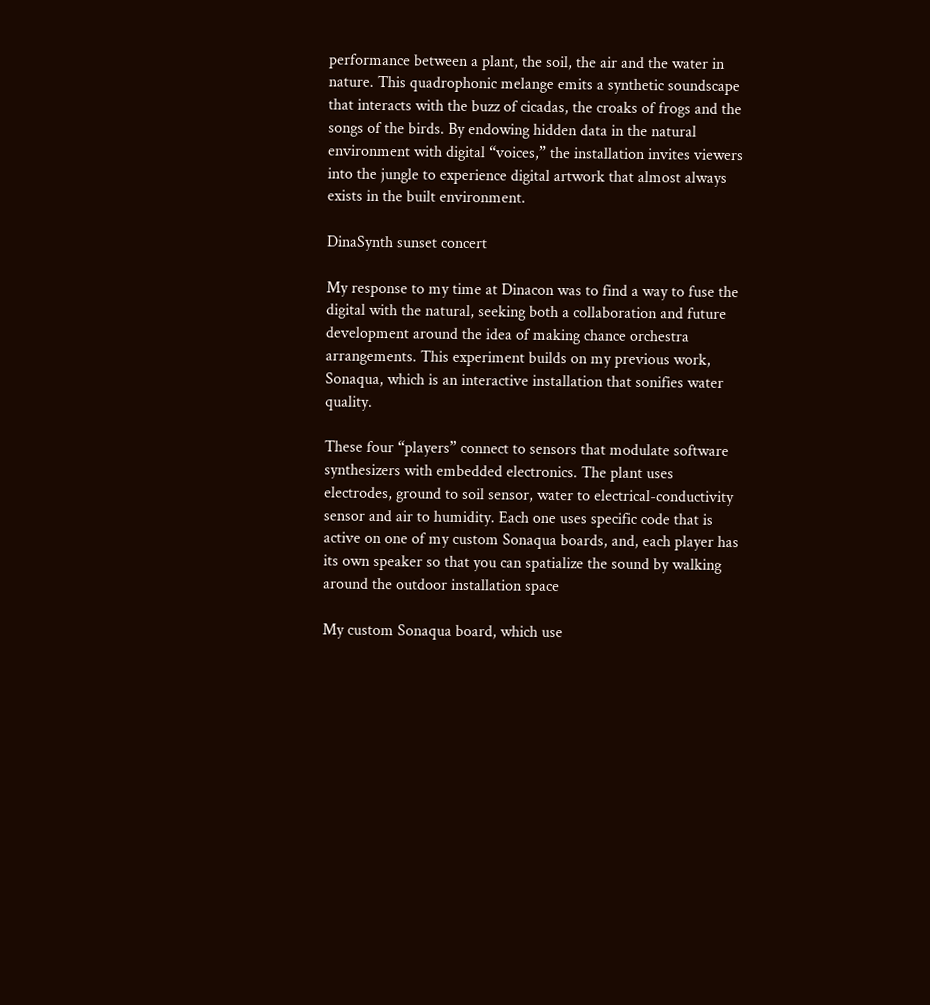performance between a plant, the soil, the air and the water in nature. This quadrophonic melange emits a synthetic soundscape that interacts with the buzz of cicadas, the croaks of frogs and the songs of the birds. By endowing hidden data in the natural environment with digital “voices,” the installation invites viewers into the jungle to experience digital artwork that almost always exists in the built environment.

DinaSynth sunset concert

My response to my time at Dinacon was to find a way to fuse the digital with the natural, seeking both a collaboration and future development around the idea of making chance orchestra arrangements. This experiment builds on my previous work, Sonaqua, which is an interactive installation that sonifies water quality.

These four “players” connect to sensors that modulate software synthesizers with embedded electronics. The plant uses electrodes, ground to soil sensor, water to electrical-conductivity sensor and air to humidity. Each one uses specific code that is active on one of my custom Sonaqua boards, and, each player has its own speaker so that you can spatialize the sound by walking around the outdoor installation space

My custom Sonaqua board, which use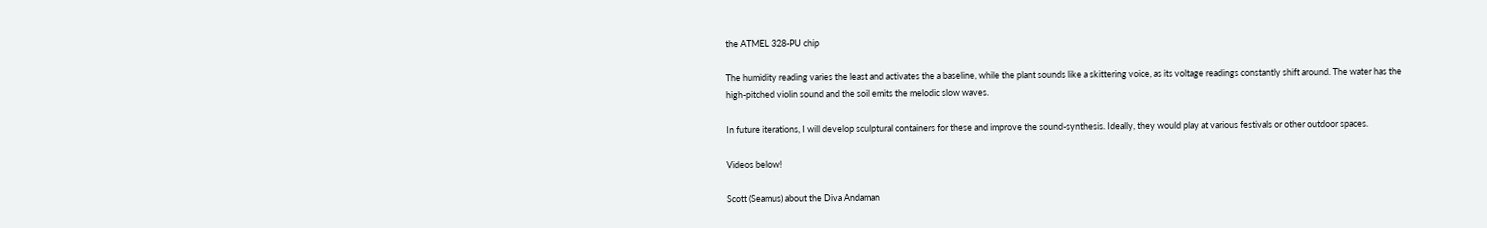the ATMEL 328-PU chip

The humidity reading varies the least and activates the a baseline, while the plant sounds like a skittering voice, as its voltage readings constantly shift around. The water has the high-pitched violin sound and the soil emits the melodic slow waves.

In future iterations, I will develop sculptural containers for these and improve the sound-synthesis. Ideally, they would play at various festivals or other outdoor spaces.

Videos below!

Scott (Seamus) about the Diva Andaman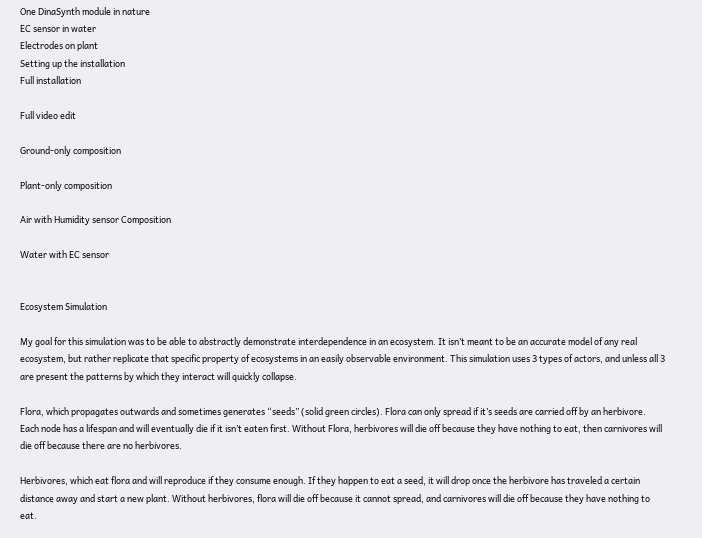One DinaSynth module in nature
EC sensor in water
Electrodes on plant
Setting up the installation
Full installation

Full video edit

Ground-only composition

Plant-only composition

Air with Humidity sensor Composition

Water with EC sensor


Ecosystem Simulation

My goal for this simulation was to be able to abstractly demonstrate interdependence in an ecosystem. It isn’t meant to be an accurate model of any real ecosystem, but rather replicate that specific property of ecosystems in an easily observable environment. This simulation uses 3 types of actors, and unless all 3 are present the patterns by which they interact will quickly collapse.

Flora, which propagates outwards and sometimes generates “seeds” (solid green circles). Flora can only spread if it’s seeds are carried off by an herbivore. Each node has a lifespan and will eventually die if it isn’t eaten first. Without Flora, herbivores will die off because they have nothing to eat, then carnivores will die off because there are no herbivores.

Herbivores, which eat flora and will reproduce if they consume enough. If they happen to eat a seed, it will drop once the herbivore has traveled a certain distance away and start a new plant. Without herbivores, flora will die off because it cannot spread, and carnivores will die off because they have nothing to eat.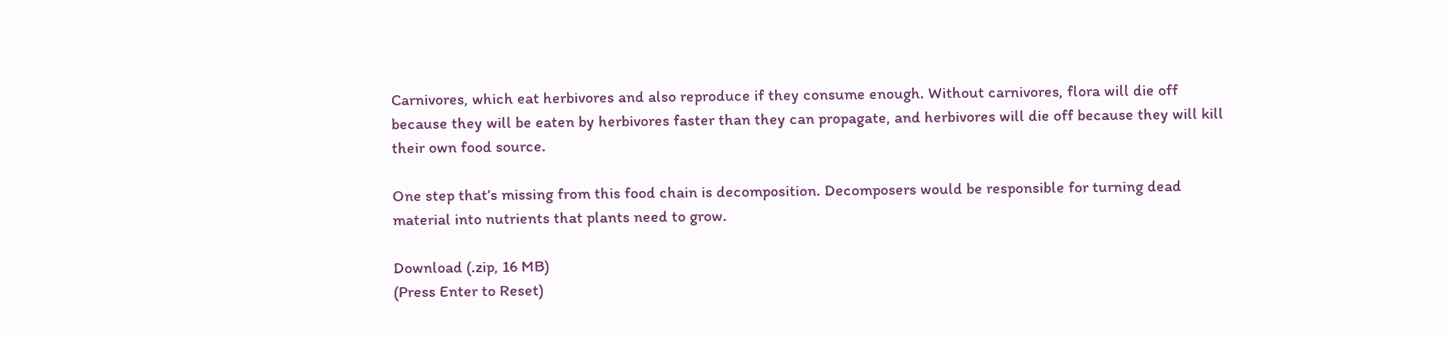Carnivores, which eat herbivores and also reproduce if they consume enough. Without carnivores, flora will die off because they will be eaten by herbivores faster than they can propagate, and herbivores will die off because they will kill their own food source.

One step that’s missing from this food chain is decomposition. Decomposers would be responsible for turning dead material into nutrients that plants need to grow.

Download (.zip, 16 MB)
(Press Enter to Reset)